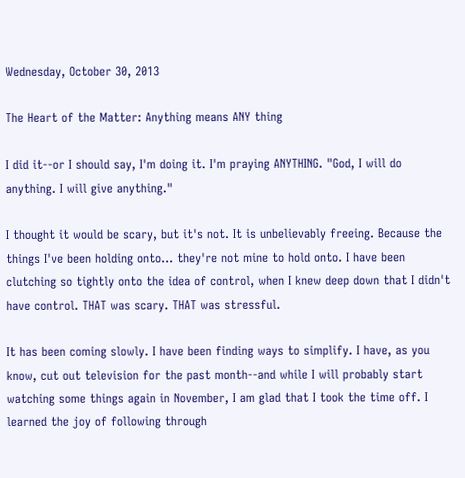Wednesday, October 30, 2013

The Heart of the Matter: Anything means ANY thing

I did it--or I should say, I'm doing it. I'm praying ANYTHING. "God, I will do anything. I will give anything."

I thought it would be scary, but it's not. It is unbelievably freeing. Because the things I've been holding onto... they're not mine to hold onto. I have been clutching so tightly onto the idea of control, when I knew deep down that I didn't have control. THAT was scary. THAT was stressful.

It has been coming slowly. I have been finding ways to simplify. I have, as you know, cut out television for the past month--and while I will probably start watching some things again in November, I am glad that I took the time off. I learned the joy of following through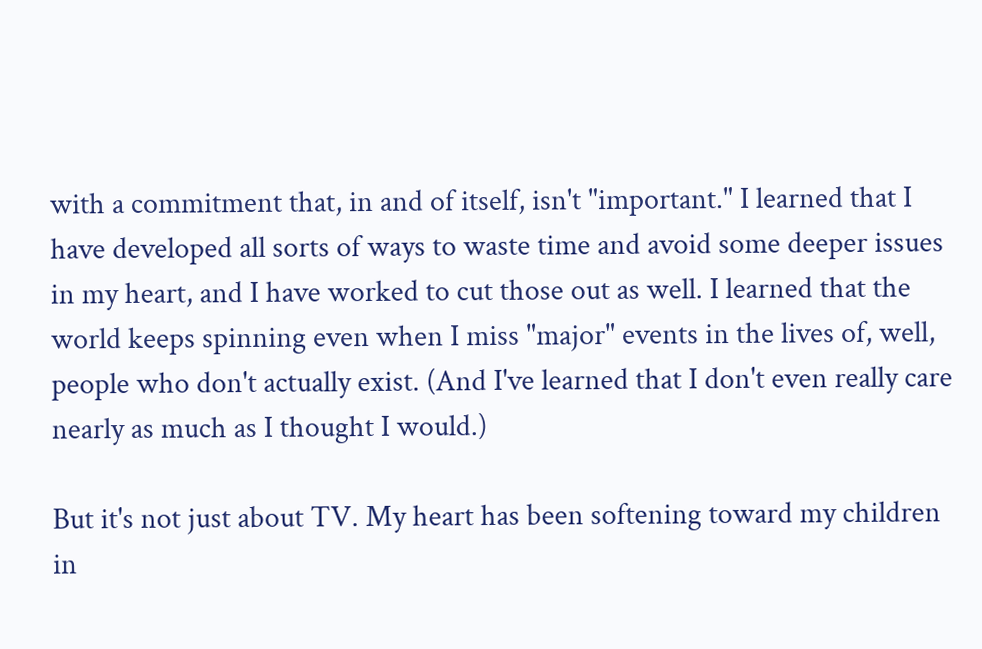with a commitment that, in and of itself, isn't "important." I learned that I have developed all sorts of ways to waste time and avoid some deeper issues in my heart, and I have worked to cut those out as well. I learned that the world keeps spinning even when I miss "major" events in the lives of, well, people who don't actually exist. (And I've learned that I don't even really care nearly as much as I thought I would.)

But it's not just about TV. My heart has been softening toward my children in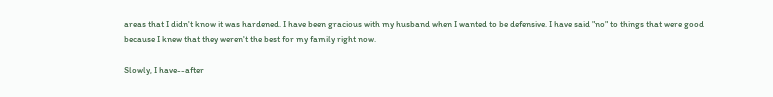areas that I didn't know it was hardened. I have been gracious with my husband when I wanted to be defensive. I have said "no" to things that were good because I knew that they weren't the best for my family right now.

Slowly, I have--after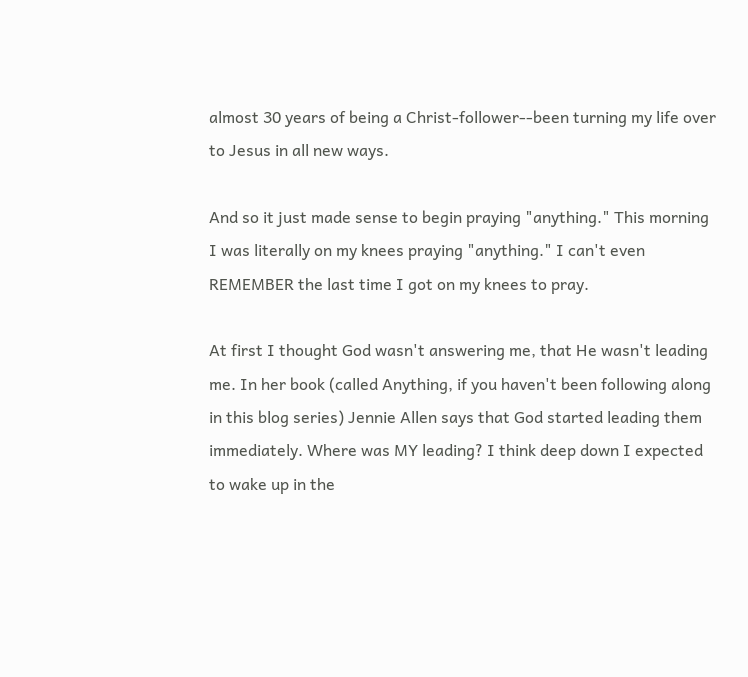almost 30 years of being a Christ-follower--been turning my life over to Jesus in all new ways.

And so it just made sense to begin praying "anything." This morning I was literally on my knees praying "anything." I can't even REMEMBER the last time I got on my knees to pray.

At first I thought God wasn't answering me, that He wasn't leading me. In her book (called Anything, if you haven't been following along in this blog series) Jennie Allen says that God started leading them immediately. Where was MY leading? I think deep down I expected to wake up in the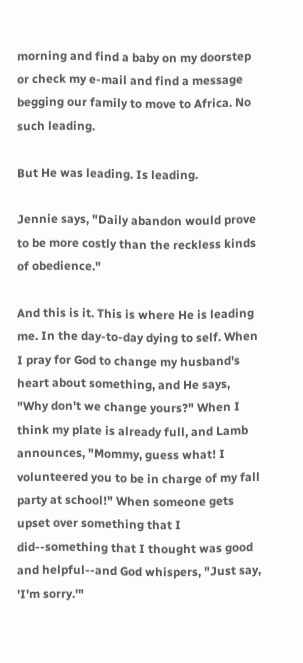morning and find a baby on my doorstep or check my e-mail and find a message begging our family to move to Africa. No such leading.

But He was leading. Is leading.

Jennie says, "Daily abandon would prove to be more costly than the reckless kinds of obedience."

And this is it. This is where He is leading me. In the day-to-day dying to self. When I pray for God to change my husband's heart about something, and He says, "Why don't we change yours?" When I think my plate is already full, and Lamb announces, "Mommy, guess what! I volunteered you to be in charge of my fall party at school!" When someone gets upset over something that I did--something that I thought was good and helpful--and God whispers, "Just say, 'I'm sorry.'"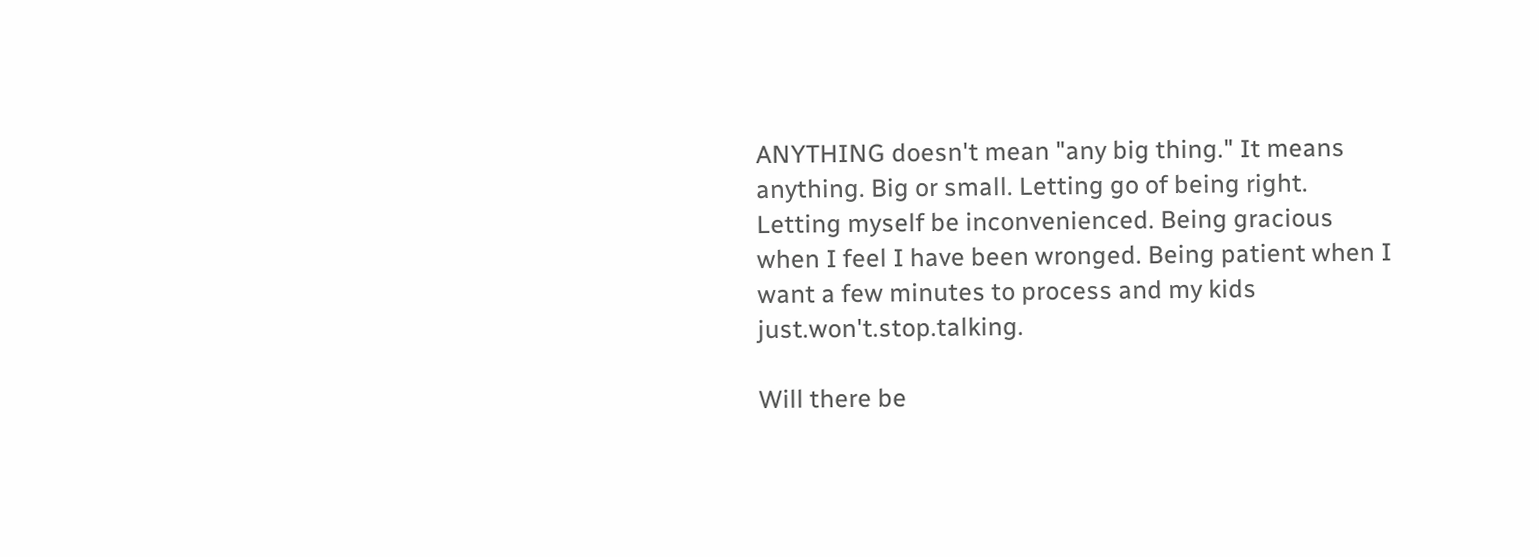ANYTHING doesn't mean "any big thing." It means anything. Big or small. Letting go of being right. Letting myself be inconvenienced. Being gracious when I feel I have been wronged. Being patient when I want a few minutes to process and my kids just.won't.stop.talking.

Will there be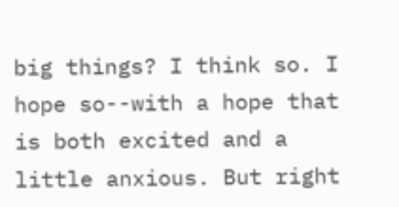big things? I think so. I hope so--with a hope that is both excited and a little anxious. But right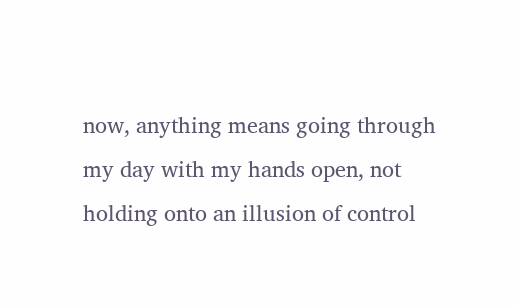now, anything means going through my day with my hands open, not holding onto an illusion of control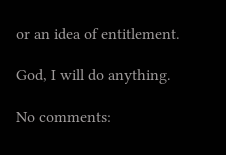or an idea of entitlement.

God, I will do anything.

No comments: